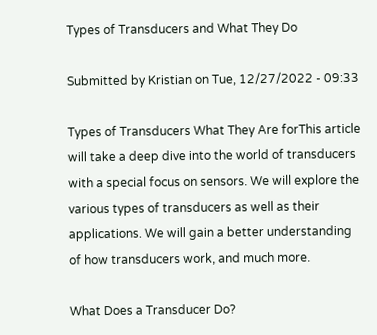Types of Transducers and What They Do

Submitted by Kristian on Tue, 12/27/2022 - 09:33

Types of Transducers What They Are forThis article will take a deep dive into the world of transducers with a special focus on sensors. We will explore the various types of transducers as well as their applications. We will gain a better understanding of how transducers work, and much more.

What Does a Transducer Do?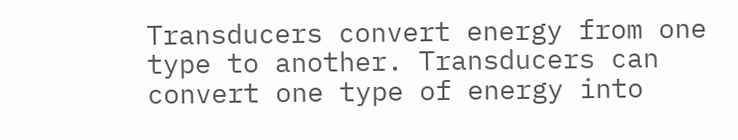Transducers convert energy from one type to another. Transducers can convert one type of energy into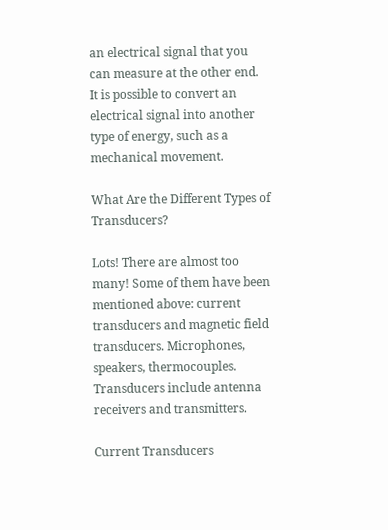an electrical signal that you can measure at the other end. It is possible to convert an electrical signal into another type of energy, such as a mechanical movement.

What Are the Different Types of Transducers?

Lots! There are almost too many! Some of them have been mentioned above: current transducers and magnetic field transducers. Microphones, speakers, thermocouples. Transducers include antenna receivers and transmitters.

Current Transducers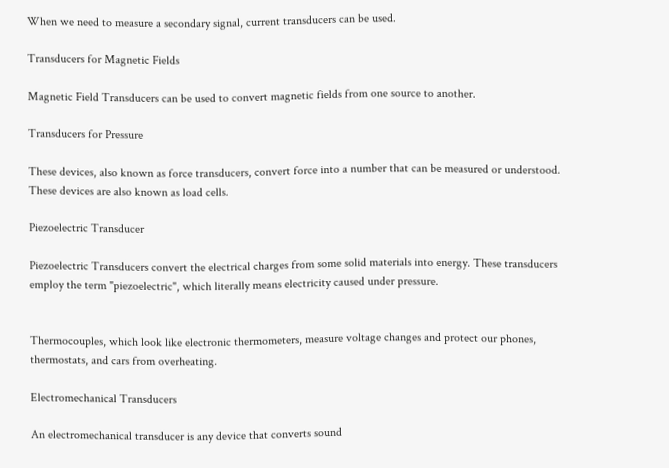When we need to measure a secondary signal, current transducers can be used.

Transducers for Magnetic Fields

Magnetic Field Transducers can be used to convert magnetic fields from one source to another.

Transducers for Pressure

These devices, also known as force transducers, convert force into a number that can be measured or understood. These devices are also known as load cells.

Piezoelectric Transducer

Piezoelectric Transducers convert the electrical charges from some solid materials into energy. These transducers employ the term "piezoelectric", which literally means electricity caused under pressure.


Thermocouples, which look like electronic thermometers, measure voltage changes and protect our phones, thermostats, and cars from overheating.

Electromechanical Transducers

An electromechanical transducer is any device that converts sound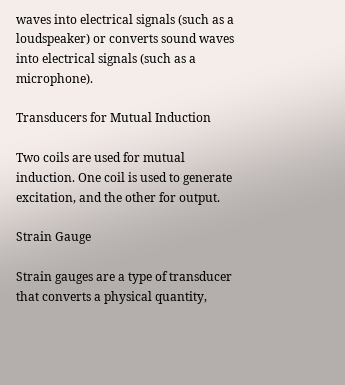waves into electrical signals (such as a loudspeaker) or converts sound waves into electrical signals (such as a microphone).

Transducers for Mutual Induction

Two coils are used for mutual induction. One coil is used to generate excitation, and the other for output.

Strain Gauge

Strain gauges are a type of transducer that converts a physical quantity,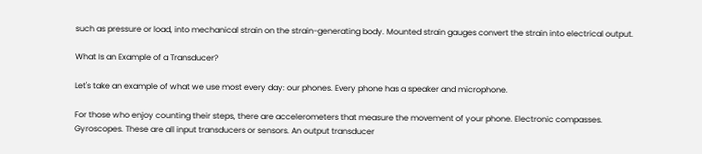such as pressure or load, into mechanical strain on the strain-generating body. Mounted strain gauges convert the strain into electrical output.

What Is an Example of a Transducer?

Let's take an example of what we use most every day: our phones. Every phone has a speaker and microphone.

For those who enjoy counting their steps, there are accelerometers that measure the movement of your phone. Electronic compasses. Gyroscopes. These are all input transducers or sensors. An output transducer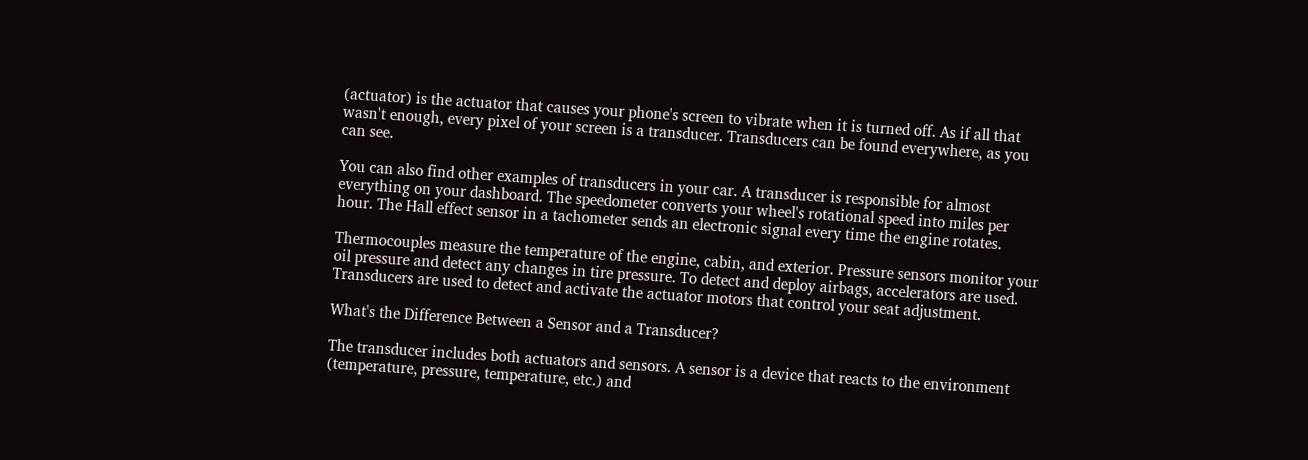(actuator) is the actuator that causes your phone's screen to vibrate when it is turned off. As if all that wasn't enough, every pixel of your screen is a transducer. Transducers can be found everywhere, as you can see.

You can also find other examples of transducers in your car. A transducer is responsible for almost everything on your dashboard. The speedometer converts your wheel's rotational speed into miles per hour. The Hall effect sensor in a tachometer sends an electronic signal every time the engine rotates.

Thermocouples measure the temperature of the engine, cabin, and exterior. Pressure sensors monitor your oil pressure and detect any changes in tire pressure. To detect and deploy airbags, accelerators are used. Transducers are used to detect and activate the actuator motors that control your seat adjustment.

What's the Difference Between a Sensor and a Transducer?

The transducer includes both actuators and sensors. A sensor is a device that reacts to the environment (temperature, pressure, temperature, etc.) and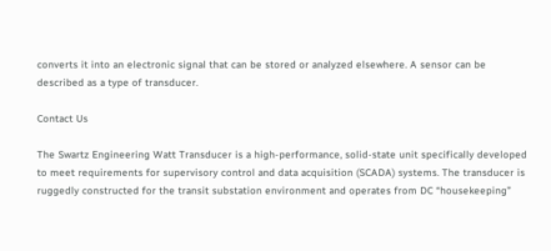converts it into an electronic signal that can be stored or analyzed elsewhere. A sensor can be described as a type of transducer.

Contact Us

The Swartz Engineering Watt Transducer is a high-performance, solid-state unit specifically developed to meet requirements for supervisory control and data acquisition (SCADA) systems. The transducer is ruggedly constructed for the transit substation environment and operates from DC “housekeeping”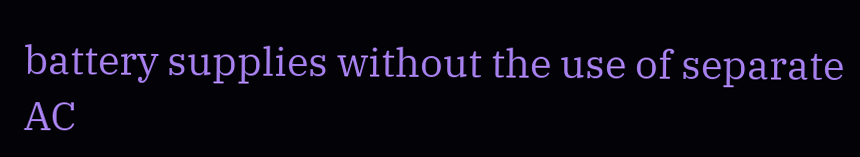battery supplies without the use of separate AC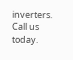inverters. Call us today.